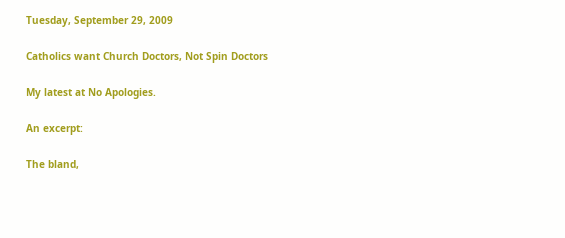Tuesday, September 29, 2009

Catholics want Church Doctors, Not Spin Doctors

My latest at No Apologies.

An excerpt:

The bland,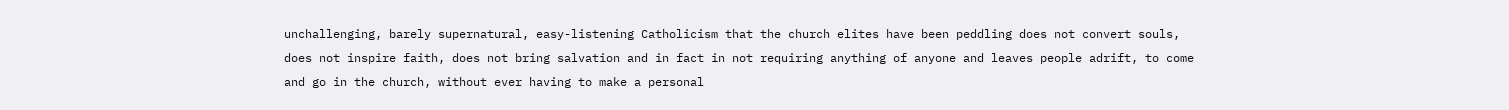unchallenging, barely supernatural, easy-listening Catholicism that the church elites have been peddling does not convert souls, does not inspire faith, does not bring salvation and in fact in not requiring anything of anyone and leaves people adrift, to come and go in the church, without ever having to make a personal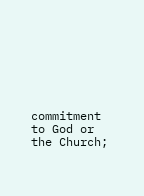commitment to God or the Church;